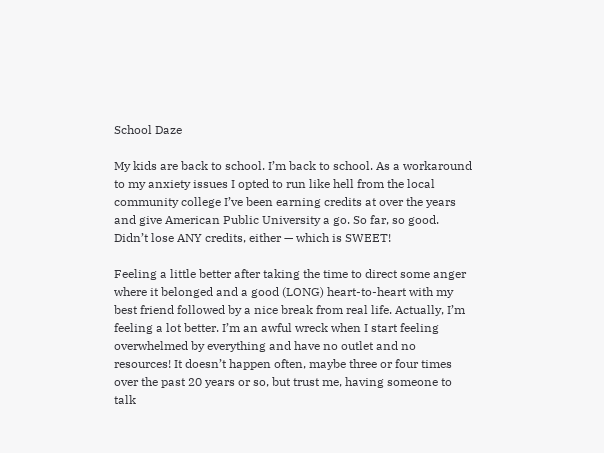School Daze

My kids are back to school. I’m back to school. As a workaround to my anxiety issues I opted to run like hell from the local community college I’ve been earning credits at over the years and give American Public University a go. So far, so good. Didn’t lose ANY credits, either — which is SWEET!

Feeling a little better after taking the time to direct some anger where it belonged and a good (LONG) heart-to-heart with my best friend followed by a nice break from real life. Actually, I’m feeling a lot better. I’m an awful wreck when I start feeling overwhelmed by everything and have no outlet and no resources! It doesn’t happen often, maybe three or four times over the past 20 years or so, but trust me, having someone to talk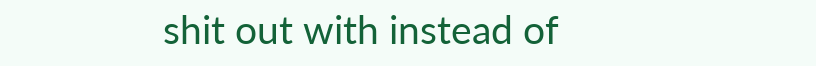shit out with instead of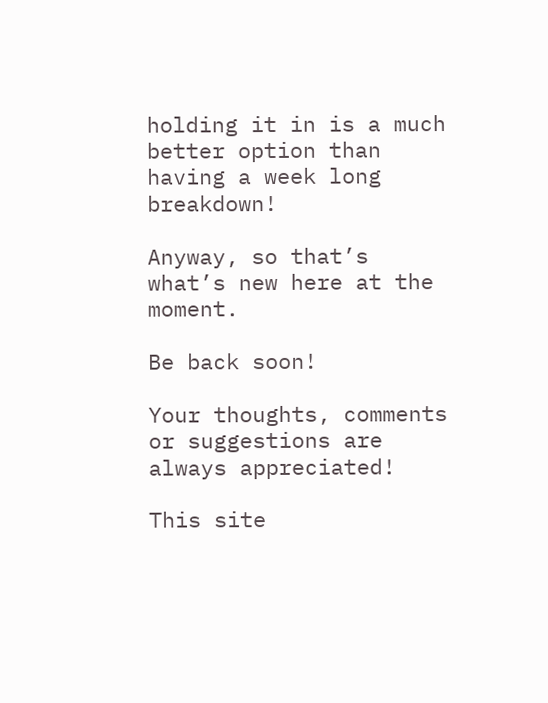holding it in is a much better option than having a week long breakdown!

Anyway, so that’s what’s new here at the moment.

Be back soon!

Your thoughts, comments or suggestions are always appreciated!

This site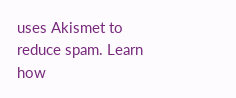uses Akismet to reduce spam. Learn how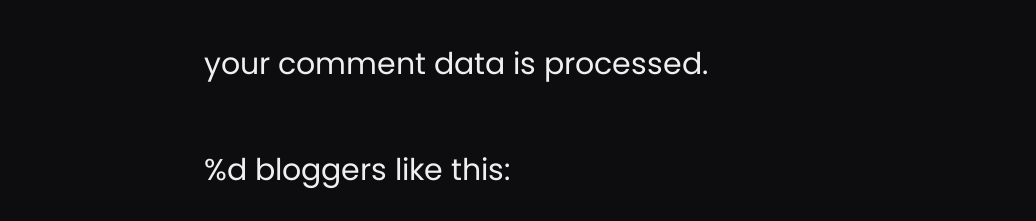your comment data is processed.

%d bloggers like this: